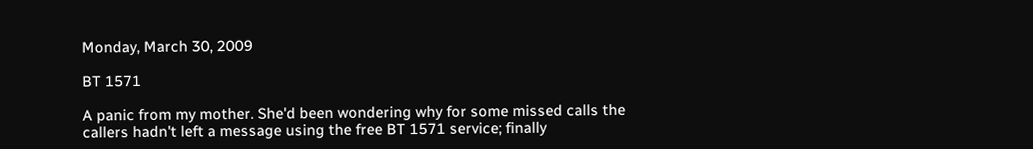Monday, March 30, 2009

BT 1571

A panic from my mother. She'd been wondering why for some missed calls the callers hadn't left a message using the free BT 1571 service; finally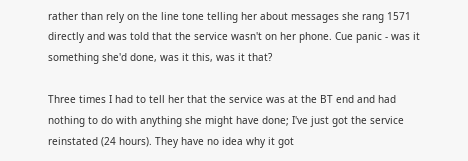rather than rely on the line tone telling her about messages she rang 1571 directly and was told that the service wasn't on her phone. Cue panic - was it something she'd done, was it this, was it that?

Three times I had to tell her that the service was at the BT end and had nothing to do with anything she might have done; I've just got the service reinstated (24 hours). They have no idea why it got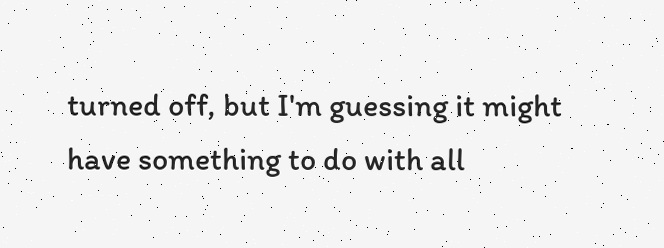turned off, but I'm guessing it might have something to do with all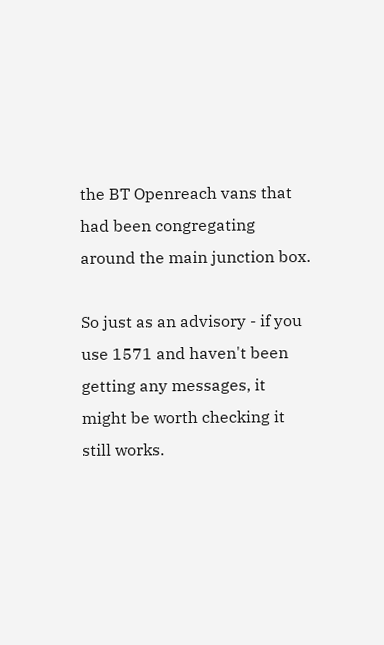the BT Openreach vans that had been congregating around the main junction box.

So just as an advisory - if you use 1571 and haven't been getting any messages, it might be worth checking it still works.